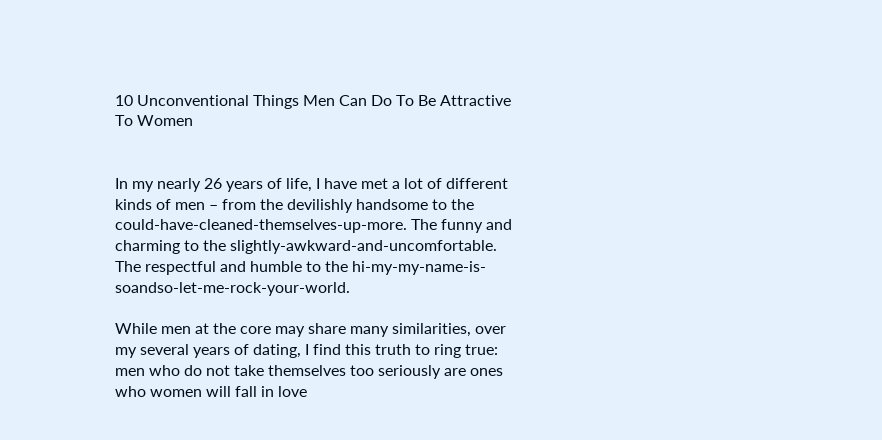10 Unconventional Things Men Can Do To Be Attractive To Women


In my nearly 26 years of life, I have met a lot of different kinds of men – from the devilishly handsome to the could-have-cleaned-themselves-up-more. The funny and charming to the slightly-awkward-and-uncomfortable. The respectful and humble to the hi-my-my-name-is-soandso-let-me-rock-your-world.

While men at the core may share many similarities, over my several years of dating, I find this truth to ring true: men who do not take themselves too seriously are ones who women will fall in love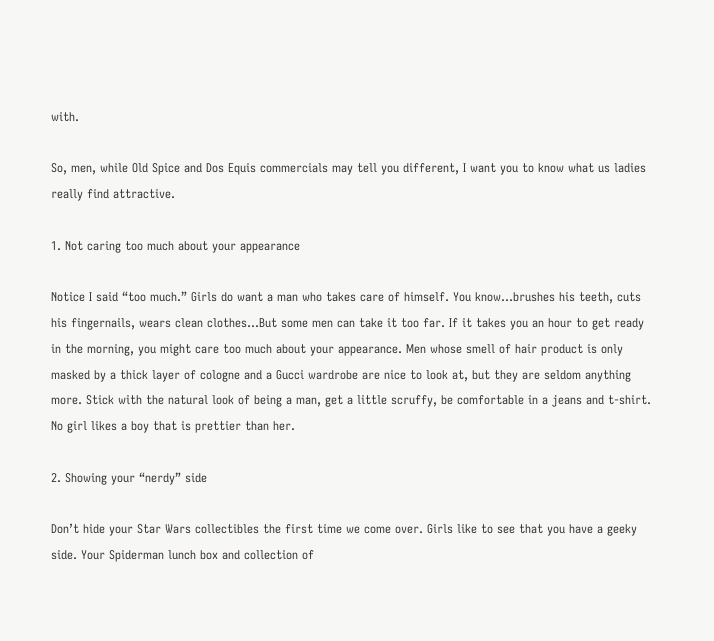with.

So, men, while Old Spice and Dos Equis commercials may tell you different, I want you to know what us ladies really find attractive.

1. Not caring too much about your appearance

Notice I said “too much.” Girls do want a man who takes care of himself. You know…brushes his teeth, cuts his fingernails, wears clean clothes…But some men can take it too far. If it takes you an hour to get ready in the morning, you might care too much about your appearance. Men whose smell of hair product is only masked by a thick layer of cologne and a Gucci wardrobe are nice to look at, but they are seldom anything more. Stick with the natural look of being a man, get a little scruffy, be comfortable in a jeans and t-shirt. No girl likes a boy that is prettier than her.

2. Showing your “nerdy” side

Don’t hide your Star Wars collectibles the first time we come over. Girls like to see that you have a geeky side. Your Spiderman lunch box and collection of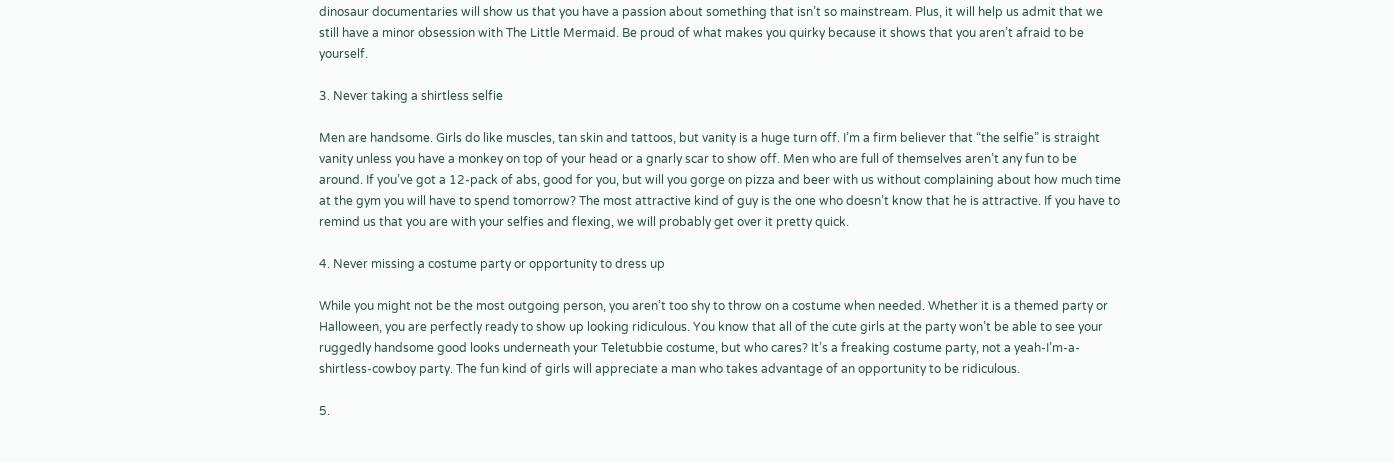dinosaur documentaries will show us that you have a passion about something that isn’t so mainstream. Plus, it will help us admit that we still have a minor obsession with The Little Mermaid. Be proud of what makes you quirky because it shows that you aren’t afraid to be yourself.

3. Never taking a shirtless selfie

Men are handsome. Girls do like muscles, tan skin and tattoos, but vanity is a huge turn off. I’m a firm believer that “the selfie” is straight vanity unless you have a monkey on top of your head or a gnarly scar to show off. Men who are full of themselves aren’t any fun to be around. If you’ve got a 12-pack of abs, good for you, but will you gorge on pizza and beer with us without complaining about how much time at the gym you will have to spend tomorrow? The most attractive kind of guy is the one who doesn’t know that he is attractive. If you have to remind us that you are with your selfies and flexing, we will probably get over it pretty quick.

4. Never missing a costume party or opportunity to dress up

While you might not be the most outgoing person, you aren’t too shy to throw on a costume when needed. Whether it is a themed party or Halloween, you are perfectly ready to show up looking ridiculous. You know that all of the cute girls at the party won’t be able to see your ruggedly handsome good looks underneath your Teletubbie costume, but who cares? It’s a freaking costume party, not a yeah-I’m-a-shirtless-cowboy party. The fun kind of girls will appreciate a man who takes advantage of an opportunity to be ridiculous.

5.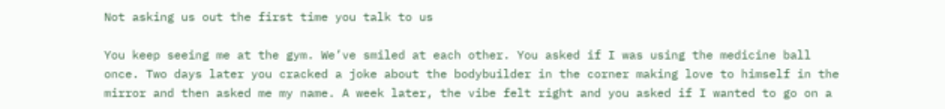Not asking us out the first time you talk to us

You keep seeing me at the gym. We’ve smiled at each other. You asked if I was using the medicine ball once. Two days later you cracked a joke about the bodybuilder in the corner making love to himself in the mirror and then asked me my name. A week later, the vibe felt right and you asked if I wanted to go on a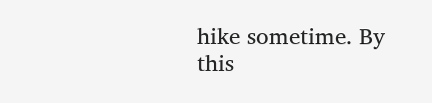hike sometime. By this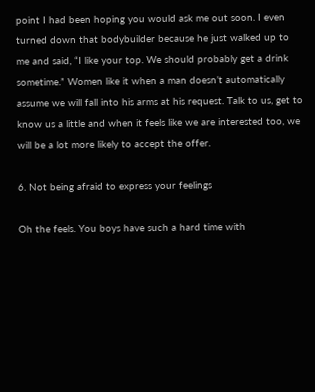point I had been hoping you would ask me out soon. I even turned down that bodybuilder because he just walked up to me and said, “I like your top. We should probably get a drink sometime.” Women like it when a man doesn’t automatically assume we will fall into his arms at his request. Talk to us, get to know us a little and when it feels like we are interested too, we will be a lot more likely to accept the offer.

6. Not being afraid to express your feelings

Oh the feels. You boys have such a hard time with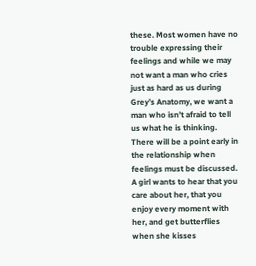these. Most women have no trouble expressing their feelings and while we may not want a man who cries just as hard as us during Grey’s Anatomy, we want a man who isn’t afraid to tell us what he is thinking. There will be a point early in the relationship when feelings must be discussed. A girl wants to hear that you care about her, that you enjoy every moment with her, and get butterflies when she kisses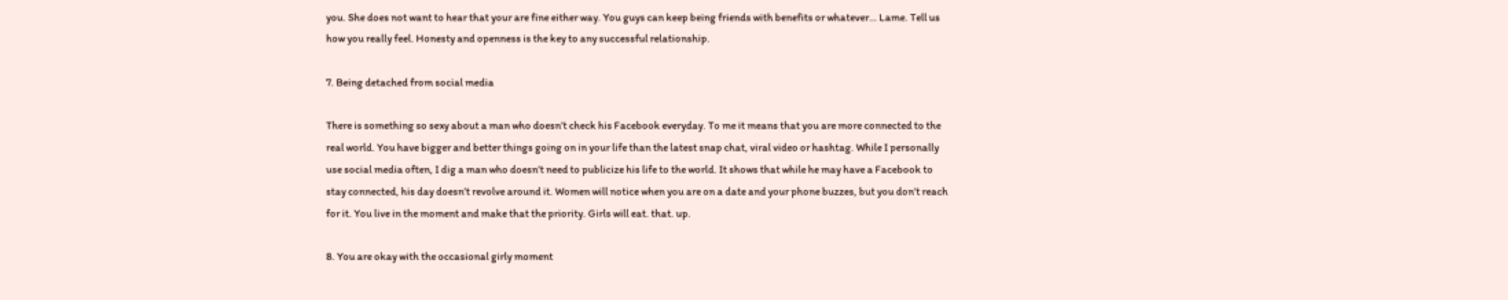you. She does not want to hear that your are fine either way. You guys can keep being friends with benefits or whatever… Lame. Tell us how you really feel. Honesty and openness is the key to any successful relationship.

7. Being detached from social media

There is something so sexy about a man who doesn’t check his Facebook everyday. To me it means that you are more connected to the real world. You have bigger and better things going on in your life than the latest snap chat, viral video or hashtag. While I personally use social media often, I dig a man who doesn’t need to publicize his life to the world. It shows that while he may have a Facebook to stay connected, his day doesn’t revolve around it. Women will notice when you are on a date and your phone buzzes, but you don’t reach for it. You live in the moment and make that the priority. Girls will eat. that. up.

8. You are okay with the occasional girly moment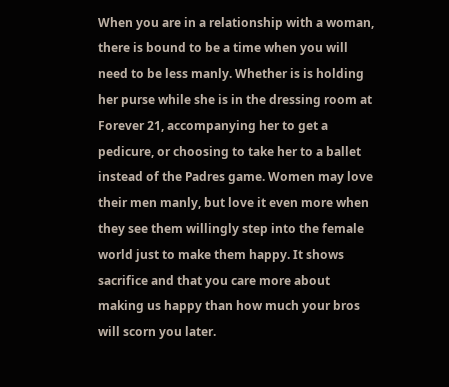When you are in a relationship with a woman, there is bound to be a time when you will need to be less manly. Whether is is holding her purse while she is in the dressing room at Forever 21, accompanying her to get a pedicure, or choosing to take her to a ballet instead of the Padres game. Women may love their men manly, but love it even more when they see them willingly step into the female world just to make them happy. It shows sacrifice and that you care more about making us happy than how much your bros will scorn you later.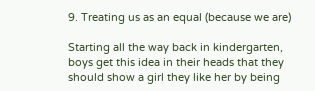9. Treating us as an equal (because we are)

Starting all the way back in kindergarten, boys get this idea in their heads that they should show a girl they like her by being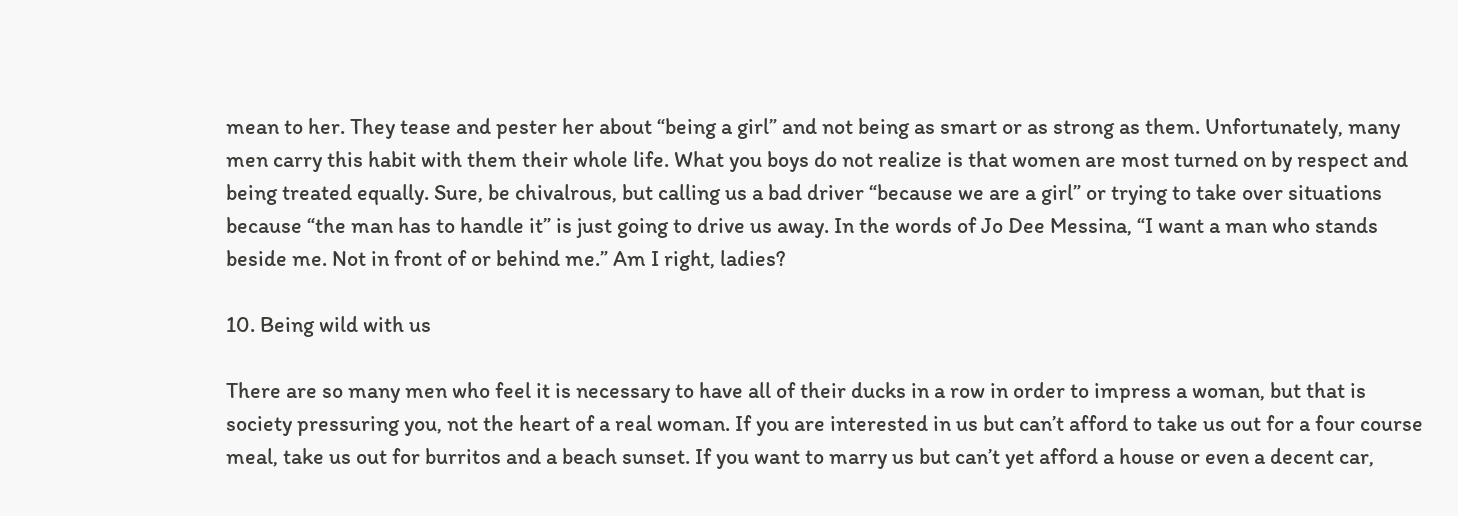mean to her. They tease and pester her about “being a girl” and not being as smart or as strong as them. Unfortunately, many men carry this habit with them their whole life. What you boys do not realize is that women are most turned on by respect and being treated equally. Sure, be chivalrous, but calling us a bad driver “because we are a girl” or trying to take over situations because “the man has to handle it” is just going to drive us away. In the words of Jo Dee Messina, “I want a man who stands beside me. Not in front of or behind me.” Am I right, ladies?

10. Being wild with us

There are so many men who feel it is necessary to have all of their ducks in a row in order to impress a woman, but that is society pressuring you, not the heart of a real woman. If you are interested in us but can’t afford to take us out for a four course meal, take us out for burritos and a beach sunset. If you want to marry us but can’t yet afford a house or even a decent car,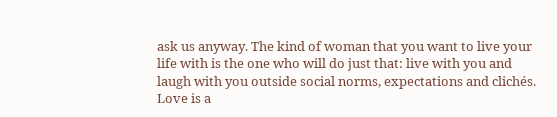ask us anyway. The kind of woman that you want to live your life with is the one who will do just that: live with you and laugh with you outside social norms, expectations and clichés. Love is a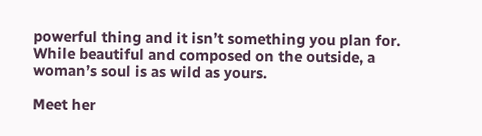powerful thing and it isn’t something you plan for. While beautiful and composed on the outside, a woman’s soul is as wild as yours.

Meet her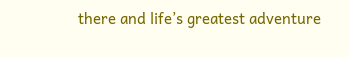there and life’s greatest adventure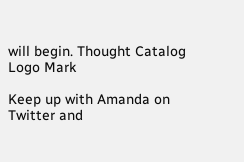will begin. Thought Catalog Logo Mark

Keep up with Amanda on Twitter and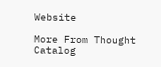Website

More From Thought Catalog